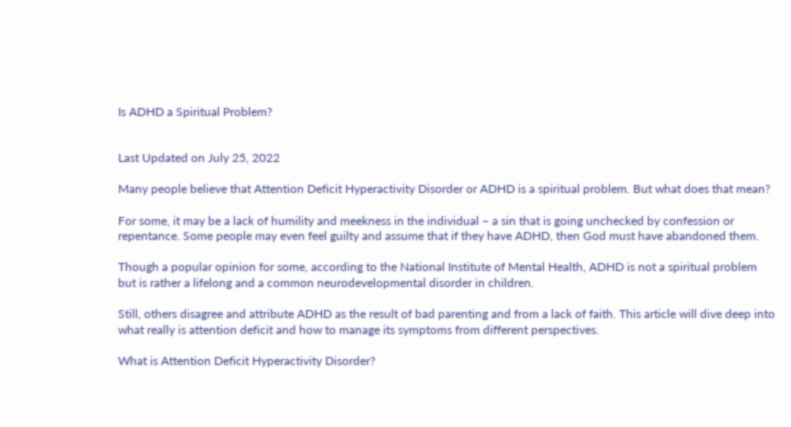Is ADHD a Spiritual Problem?


Last Updated on July 25, 2022

Many people believe that Attention Deficit Hyperactivity Disorder or ADHD is a spiritual problem. But what does that mean?

For some, it may be a lack of humility and meekness in the individual – a sin that is going unchecked by confession or repentance. Some people may even feel guilty and assume that if they have ADHD, then God must have abandoned them.

Though a popular opinion for some, according to the National Institute of Mental Health, ADHD is not a spiritual problem but is rather a lifelong and a common neurodevelopmental disorder in children.

Still, others disagree and attribute ADHD as the result of bad parenting and from a lack of faith. This article will dive deep into what really is attention deficit and how to manage its symptoms from different perspectives.

What is Attention Deficit Hyperactivity Disorder?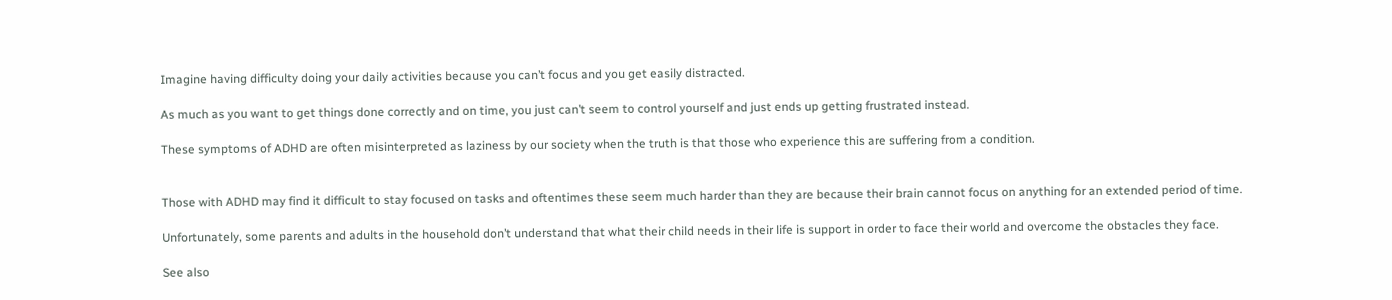Imagine having difficulty doing your daily activities because you can’t focus and you get easily distracted.

As much as you want to get things done correctly and on time, you just can’t seem to control yourself and just ends up getting frustrated instead.

These symptoms of ADHD are often misinterpreted as laziness by our society when the truth is that those who experience this are suffering from a condition.


Those with ADHD may find it difficult to stay focused on tasks and oftentimes these seem much harder than they are because their brain cannot focus on anything for an extended period of time.

Unfortunately, some parents and adults in the household don’t understand that what their child needs in their life is support in order to face their world and overcome the obstacles they face.

See also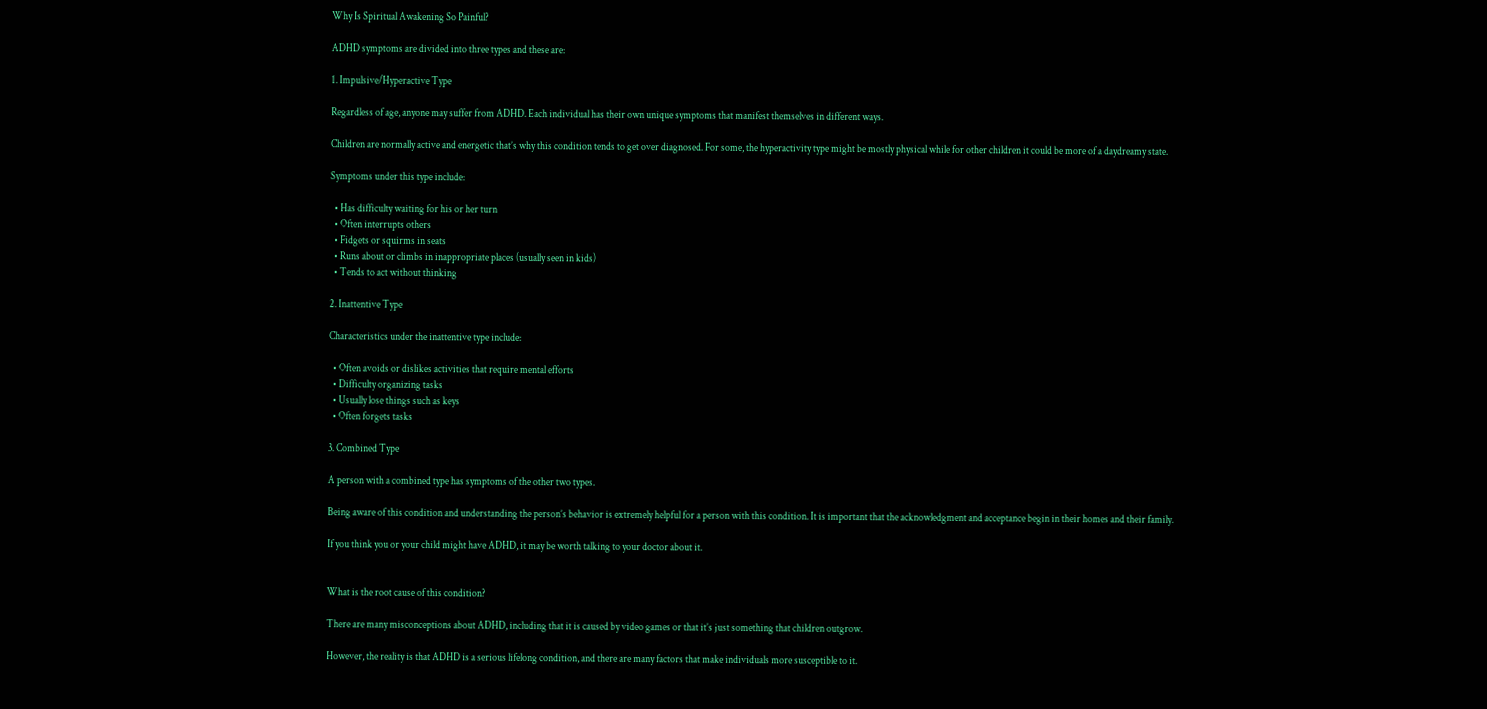Why Is Spiritual Awakening So Painful?

ADHD symptoms are divided into three types and these are:

1. Impulsive/Hyperactive Type

Regardless of age, anyone may suffer from ADHD. Each individual has their own unique symptoms that manifest themselves in different ways.

Children are normally active and energetic that’s why this condition tends to get over diagnosed. For some, the hyperactivity type might be mostly physical while for other children it could be more of a daydreamy state.

Symptoms under this type include:

  • Has difficulty waiting for his or her turn
  • Often interrupts others
  • Fidgets or squirms in seats
  • Runs about or climbs in inappropriate places (usually seen in kids)
  • Tends to act without thinking

2. Inattentive Type

Characteristics under the inattentive type include:

  • Often avoids or dislikes activities that require mental efforts
  • Difficulty organizing tasks
  • Usually lose things such as keys
  • Often forgets tasks

3. Combined Type

A person with a combined type has symptoms of the other two types.

Being aware of this condition and understanding the person’s behavior is extremely helpful for a person with this condition. It is important that the acknowledgment and acceptance begin in their homes and their family.

If you think you or your child might have ADHD, it may be worth talking to your doctor about it.


What is the root cause of this condition?

There are many misconceptions about ADHD, including that it is caused by video games or that it’s just something that children outgrow.

However, the reality is that ADHD is a serious lifelong condition, and there are many factors that make individuals more susceptible to it.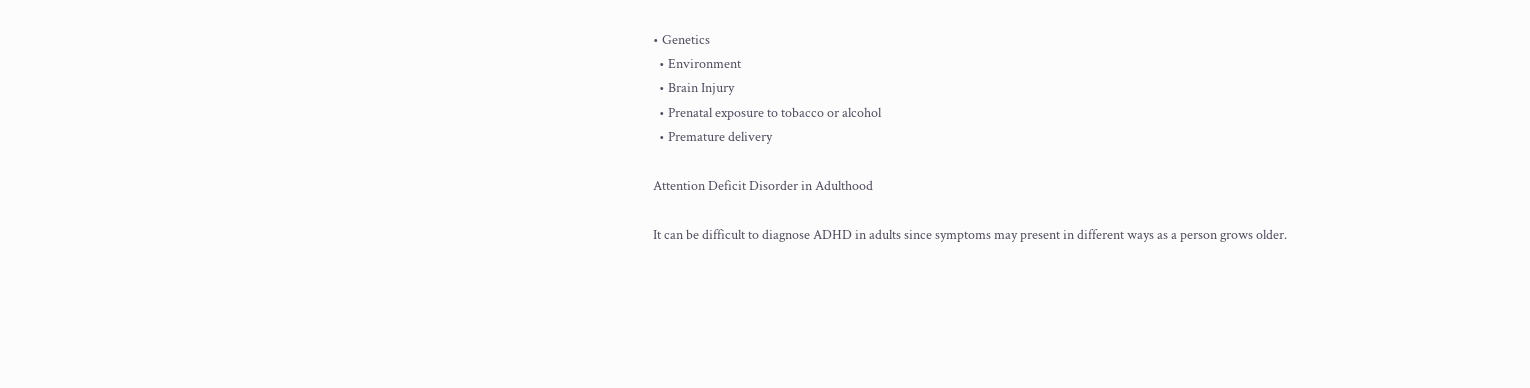• Genetics
  • Environment
  • Brain Injury
  • Prenatal exposure to tobacco or alcohol
  • Premature delivery

Attention Deficit Disorder in Adulthood

It can be difficult to diagnose ADHD in adults since symptoms may present in different ways as a person grows older.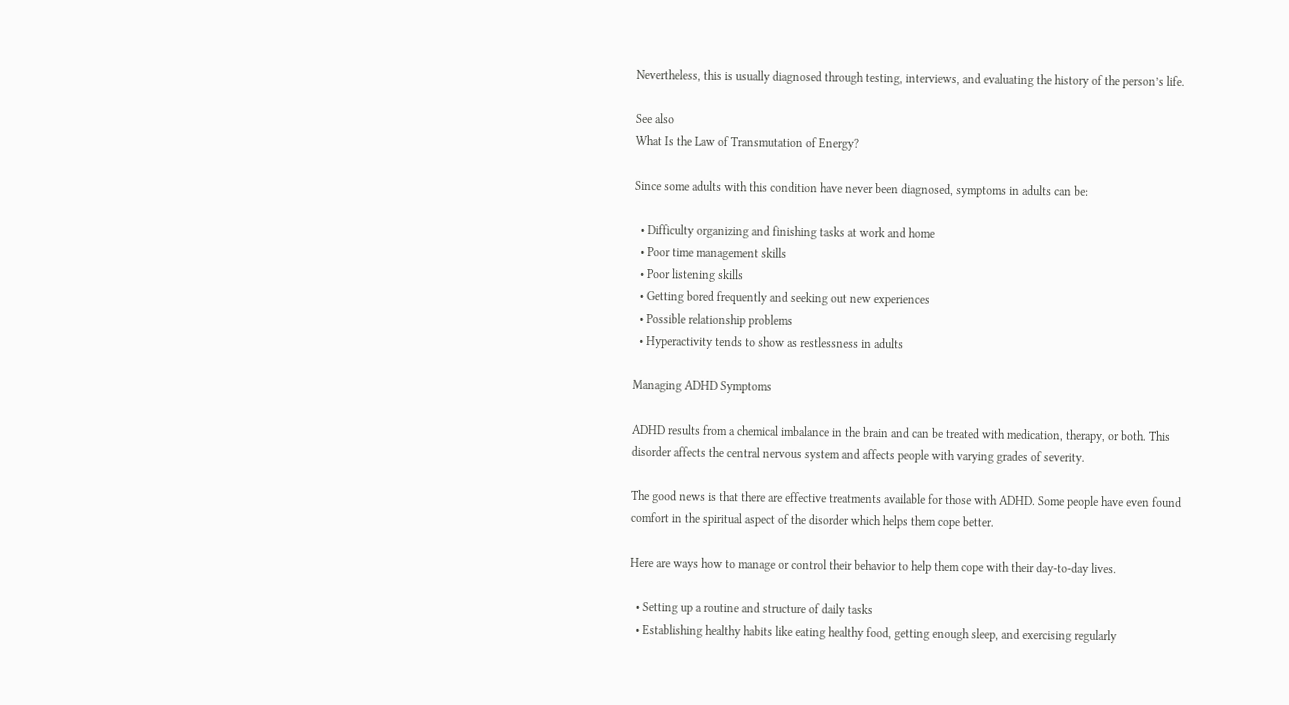Nevertheless, this is usually diagnosed through testing, interviews, and evaluating the history of the person’s life.

See also
What Is the Law of Transmutation of Energy?

Since some adults with this condition have never been diagnosed, symptoms in adults can be:

  • Difficulty organizing and finishing tasks at work and home
  • Poor time management skills
  • Poor listening skills
  • Getting bored frequently and seeking out new experiences
  • Possible relationship problems
  • Hyperactivity tends to show as restlessness in adults

Managing ADHD Symptoms

ADHD results from a chemical imbalance in the brain and can be treated with medication, therapy, or both. This disorder affects the central nervous system and affects people with varying grades of severity.

The good news is that there are effective treatments available for those with ADHD. Some people have even found comfort in the spiritual aspect of the disorder which helps them cope better.

Here are ways how to manage or control their behavior to help them cope with their day-to-day lives.

  • Setting up a routine and structure of daily tasks
  • Establishing healthy habits like eating healthy food, getting enough sleep, and exercising regularly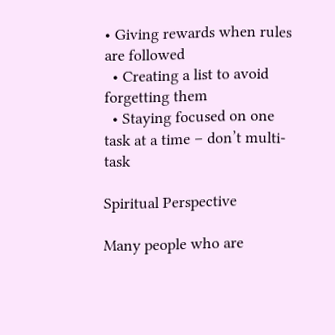• Giving rewards when rules are followed
  • Creating a list to avoid forgetting them
  • Staying focused on one task at a time – don’t multi-task

Spiritual Perspective

Many people who are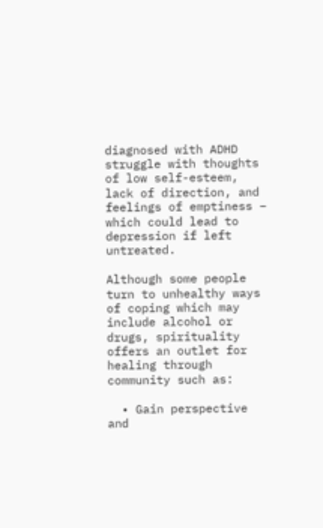diagnosed with ADHD struggle with thoughts of low self-esteem, lack of direction, and feelings of emptiness – which could lead to depression if left untreated.

Although some people turn to unhealthy ways of coping which may include alcohol or drugs, spirituality offers an outlet for healing through community such as:

  • Gain perspective and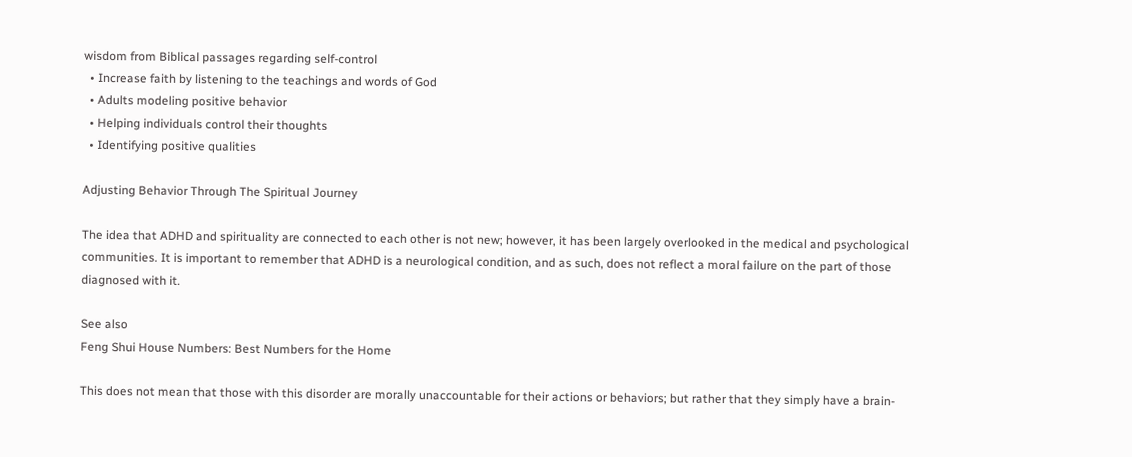wisdom from Biblical passages regarding self-control
  • Increase faith by listening to the teachings and words of God
  • Adults modeling positive behavior
  • Helping individuals control their thoughts
  • Identifying positive qualities

Adjusting Behavior Through The Spiritual Journey

The idea that ADHD and spirituality are connected to each other is not new; however, it has been largely overlooked in the medical and psychological communities. It is important to remember that ADHD is a neurological condition, and as such, does not reflect a moral failure on the part of those diagnosed with it.

See also
Feng Shui House Numbers: Best Numbers for the Home

This does not mean that those with this disorder are morally unaccountable for their actions or behaviors; but rather that they simply have a brain-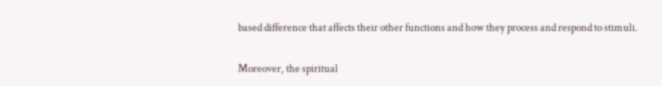based difference that affects their other functions and how they process and respond to stimuli.

Moreover, the spiritual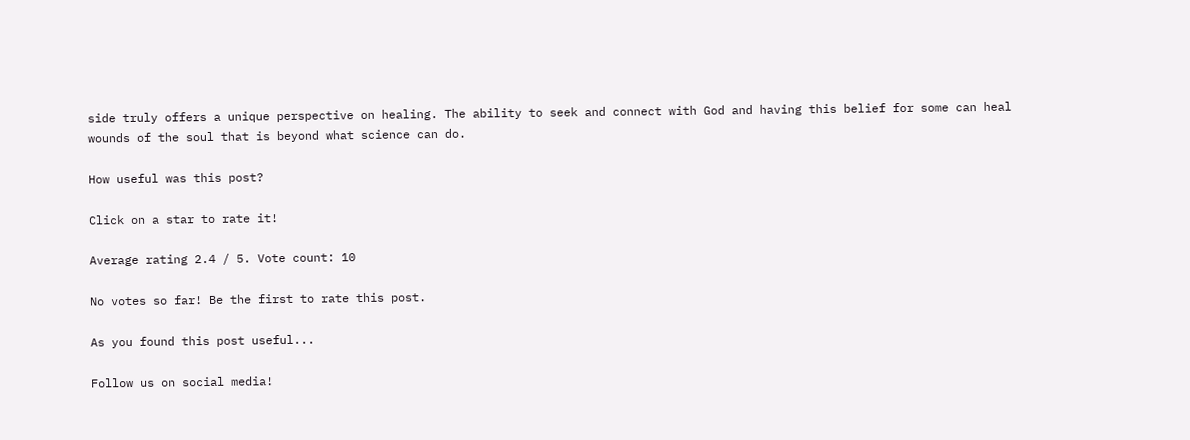side truly offers a unique perspective on healing. The ability to seek and connect with God and having this belief for some can heal wounds of the soul that is beyond what science can do.

How useful was this post?

Click on a star to rate it!

Average rating 2.4 / 5. Vote count: 10

No votes so far! Be the first to rate this post.

As you found this post useful...

Follow us on social media!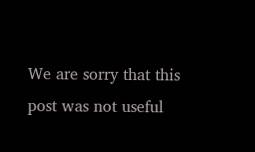We are sorry that this post was not useful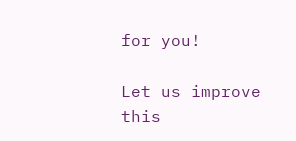for you!

Let us improve this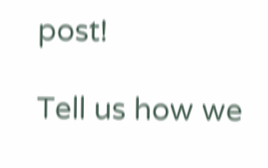post!

Tell us how we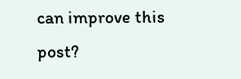can improve this post?